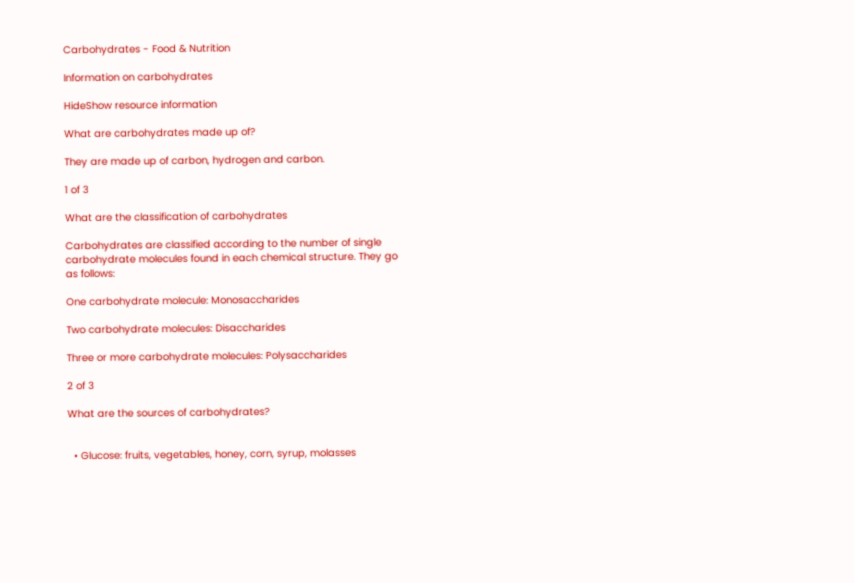Carbohydrates - Food & Nutrition

Information on carbohydrates

HideShow resource information

What are carbohydrates made up of?

They are made up of carbon, hydrogen and carbon.

1 of 3

What are the classification of carbohydrates

Carbohydrates are classified according to the number of single carbohydrate molecules found in each chemical structure. They go as follows:

One carbohydrate molecule: Monosaccharides

Two carbohydrate molecules: Disaccharides

Three or more carbohydrate molecules: Polysaccharides

2 of 3

What are the sources of carbohydrates?


  • Glucose: fruits, vegetables, honey, corn, syrup, molasses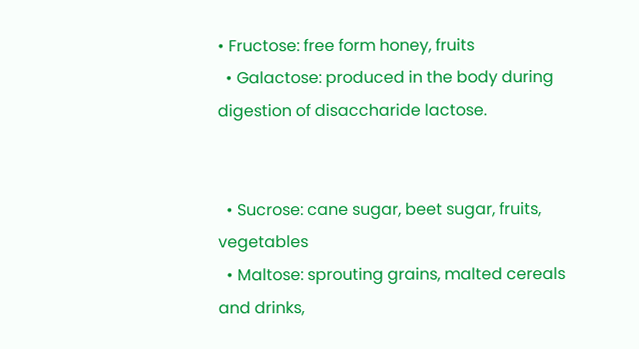• Fructose: free form honey, fruits
  • Galactose: produced in the body during digestion of disaccharide lactose.


  • Sucrose: cane sugar, beet sugar, fruits, vegetables
  • Maltose: sprouting grains, malted cereals and drinks,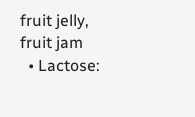fruit jelly, fruit jam
  • Lactose: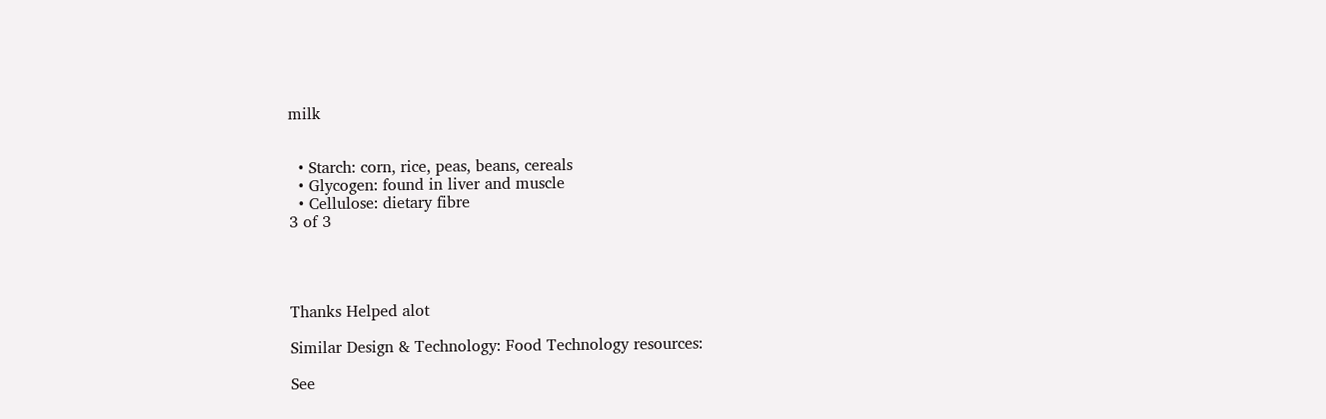milk


  • Starch: corn, rice, peas, beans, cereals
  • Glycogen: found in liver and muscle
  • Cellulose: dietary fibre
3 of 3




Thanks Helped alot

Similar Design & Technology: Food Technology resources:

See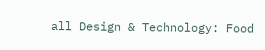all Design & Technology: Food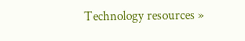Technology resources »